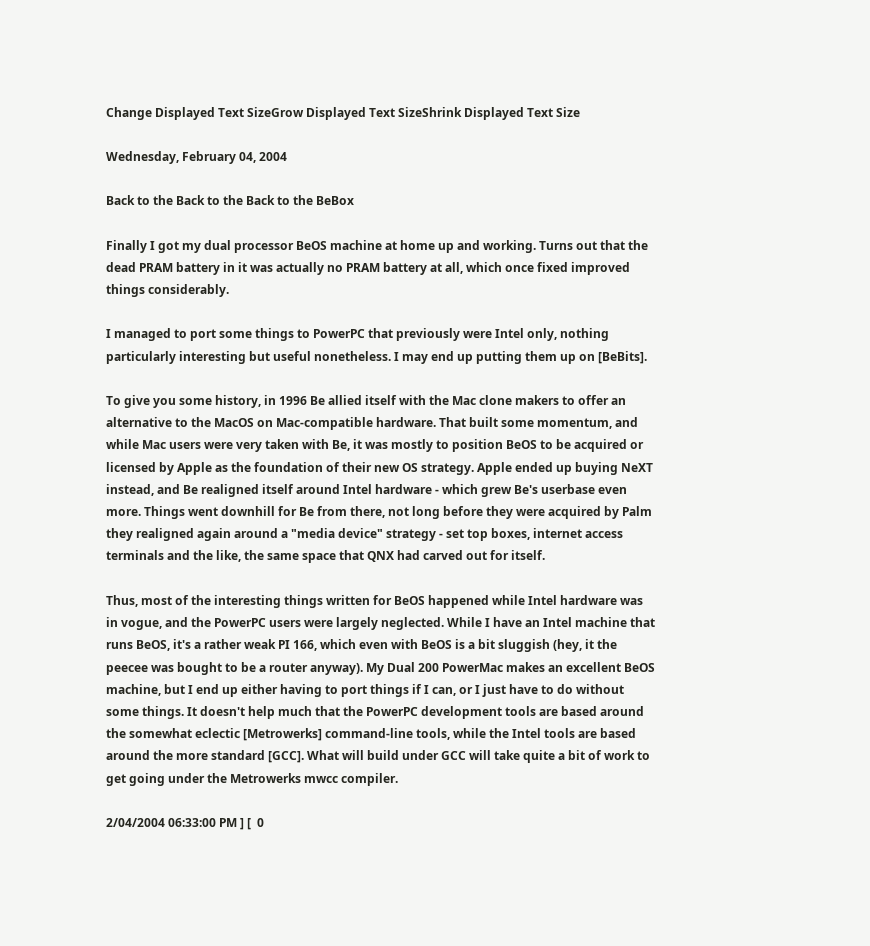Change Displayed Text SizeGrow Displayed Text SizeShrink Displayed Text Size

Wednesday, February 04, 2004

Back to the Back to the Back to the BeBox

Finally I got my dual processor BeOS machine at home up and working. Turns out that the dead PRAM battery in it was actually no PRAM battery at all, which once fixed improved things considerably.

I managed to port some things to PowerPC that previously were Intel only, nothing particularly interesting but useful nonetheless. I may end up putting them up on [BeBits].

To give you some history, in 1996 Be allied itself with the Mac clone makers to offer an alternative to the MacOS on Mac-compatible hardware. That built some momentum, and while Mac users were very taken with Be, it was mostly to position BeOS to be acquired or licensed by Apple as the foundation of their new OS strategy. Apple ended up buying NeXT instead, and Be realigned itself around Intel hardware - which grew Be's userbase even more. Things went downhill for Be from there, not long before they were acquired by Palm they realigned again around a "media device" strategy - set top boxes, internet access terminals and the like, the same space that QNX had carved out for itself.

Thus, most of the interesting things written for BeOS happened while Intel hardware was in vogue, and the PowerPC users were largely neglected. While I have an Intel machine that runs BeOS, it's a rather weak PI 166, which even with BeOS is a bit sluggish (hey, it the peecee was bought to be a router anyway). My Dual 200 PowerMac makes an excellent BeOS machine, but I end up either having to port things if I can, or I just have to do without some things. It doesn't help much that the PowerPC development tools are based around the somewhat eclectic [Metrowerks] command-line tools, while the Intel tools are based around the more standard [GCC]. What will build under GCC will take quite a bit of work to get going under the Metrowerks mwcc compiler.

2/04/2004 06:33:00 PM ] [  0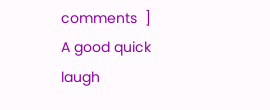comments  ]
A good quick laugh